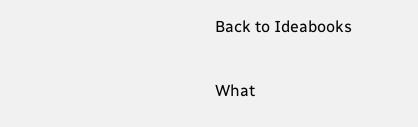Back to Ideabooks

What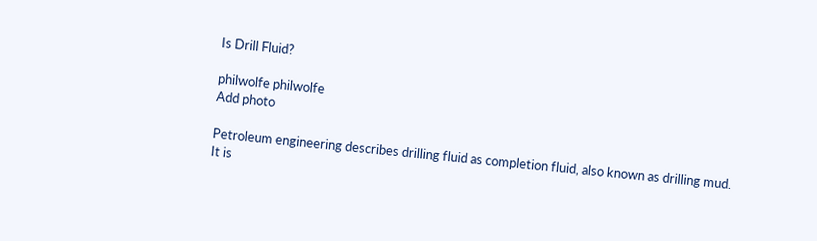Is Drill Fluid?

philwolfe philwolfe
Add photo

Petroleum engineering describes drilling fluid as completion fluid, also known as drilling mud. It is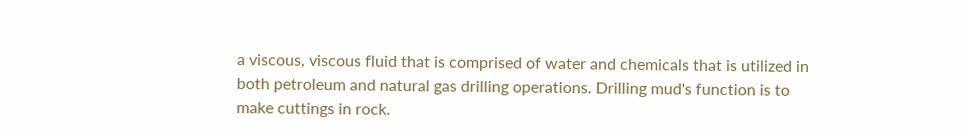a viscous, viscous fluid that is comprised of water and chemicals that is utilized in both petroleum and natural gas drilling operations. Drilling mud's function is to make cuttings in rock.